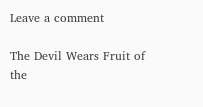Leave a comment

The Devil Wears Fruit of the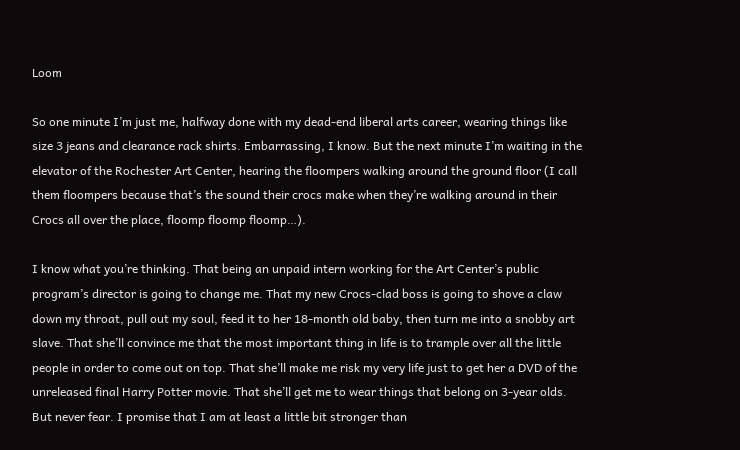Loom

So one minute I’m just me, halfway done with my dead-end liberal arts career, wearing things like size 3 jeans and clearance rack shirts. Embarrassing, I know. But the next minute I’m waiting in the elevator of the Rochester Art Center, hearing the floompers walking around the ground floor (I call them floompers because that’s the sound their crocs make when they’re walking around in their Crocs all over the place, floomp floomp floomp…).

I know what you’re thinking. That being an unpaid intern working for the Art Center’s public program’s director is going to change me. That my new Crocs-clad boss is going to shove a claw down my throat, pull out my soul, feed it to her 18-month old baby, then turn me into a snobby art slave. That she’ll convince me that the most important thing in life is to trample over all the little people in order to come out on top. That she’ll make me risk my very life just to get her a DVD of the unreleased final Harry Potter movie. That she’ll get me to wear things that belong on 3-year olds.
But never fear. I promise that I am at least a little bit stronger than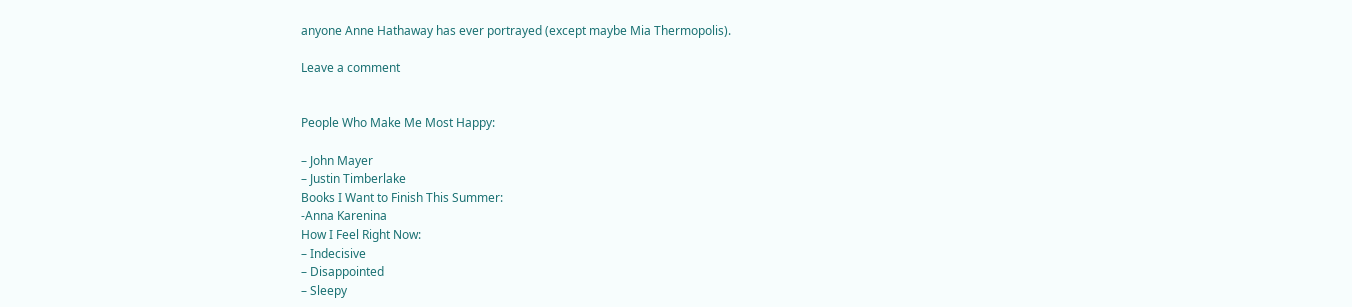anyone Anne Hathaway has ever portrayed (except maybe Mia Thermopolis).

Leave a comment


People Who Make Me Most Happy:

– John Mayer
– Justin Timberlake
Books I Want to Finish This Summer:
-Anna Karenina
How I Feel Right Now:
– Indecisive
– Disappointed
– Sleepy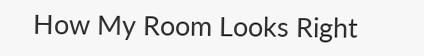How My Room Looks Right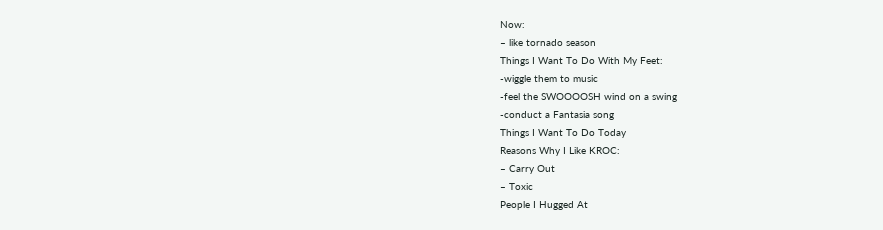Now:
– like tornado season
Things I Want To Do With My Feet:
-wiggle them to music
-feel the SWOOOOSH wind on a swing
-conduct a Fantasia song
Things I Want To Do Today
Reasons Why I Like KROC:
– Carry Out
– Toxic
People I Hugged At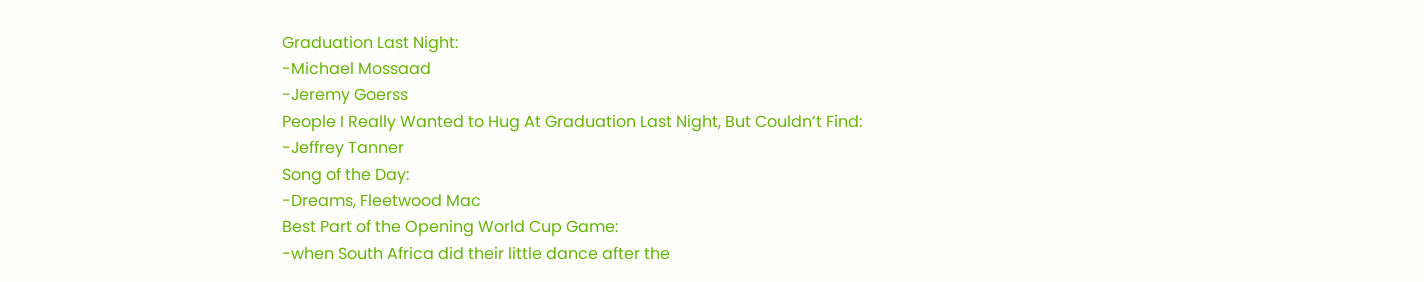Graduation Last Night:
-Michael Mossaad
-Jeremy Goerss
People I Really Wanted to Hug At Graduation Last Night, But Couldn’t Find:
-Jeffrey Tanner
Song of the Day:
-Dreams, Fleetwood Mac
Best Part of the Opening World Cup Game:
-when South Africa did their little dance after the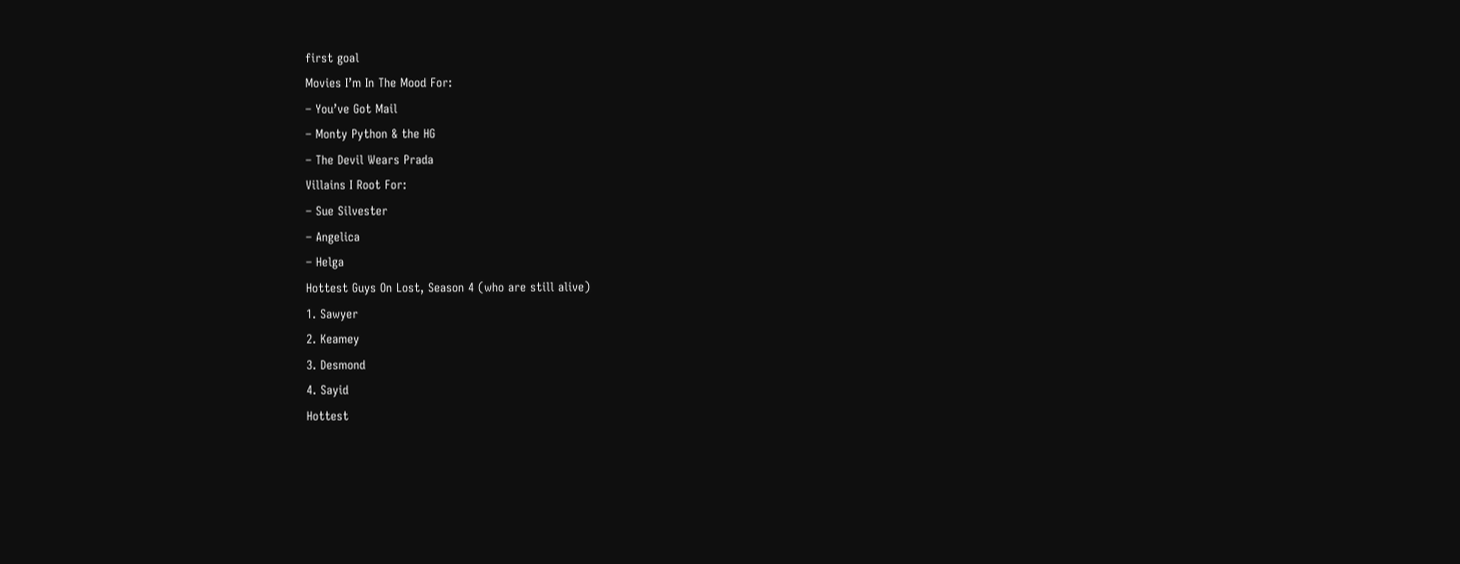first goal
Movies I’m In The Mood For:
– You’ve Got Mail
– Monty Python & the HG
– The Devil Wears Prada
Villains I Root For:
– Sue Silvester
– Angelica
– Helga
Hottest Guys On Lost, Season 4 (who are still alive)
1. Sawyer
2. Keamey
3. Desmond
4. Sayid
Hottest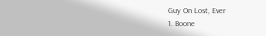Guy On Lost, Ever
1. Boone